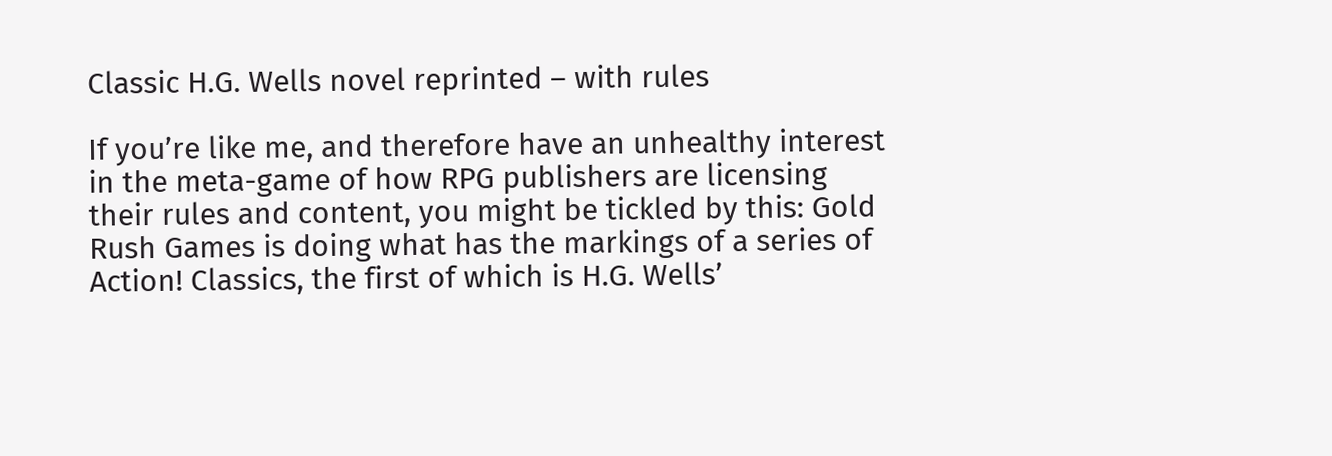Classic H.G. Wells novel reprinted – with rules

If you’re like me, and therefore have an unhealthy interest in the meta-game of how RPG publishers are licensing their rules and content, you might be tickled by this: Gold Rush Games is doing what has the markings of a series of Action! Classics, the first of which is H.G. Wells’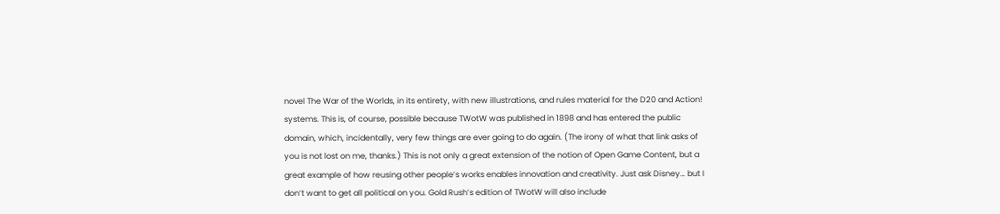novel The War of the Worlds, in its entirety, with new illustrations, and rules material for the D20 and Action! systems. This is, of course, possible because TWotW was published in 1898 and has entered the public domain, which, incidentally, very few things are ever going to do again. (The irony of what that link asks of you is not lost on me, thanks.) This is not only a great extension of the notion of Open Game Content, but a great example of how reusing other people’s works enables innovation and creativity. Just ask Disney… but I don’t want to get all political on you. Gold Rush’s edition of TWotW will also include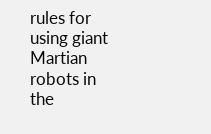rules for using giant Martian robots in the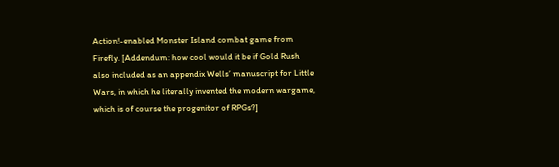Action!-enabled Monster Island combat game from Firefly. [Addendum: how cool would it be if Gold Rush also included as an appendix Wells’ manuscript for Little Wars, in which he literally invented the modern wargame, which is of course the progenitor of RPGs?]